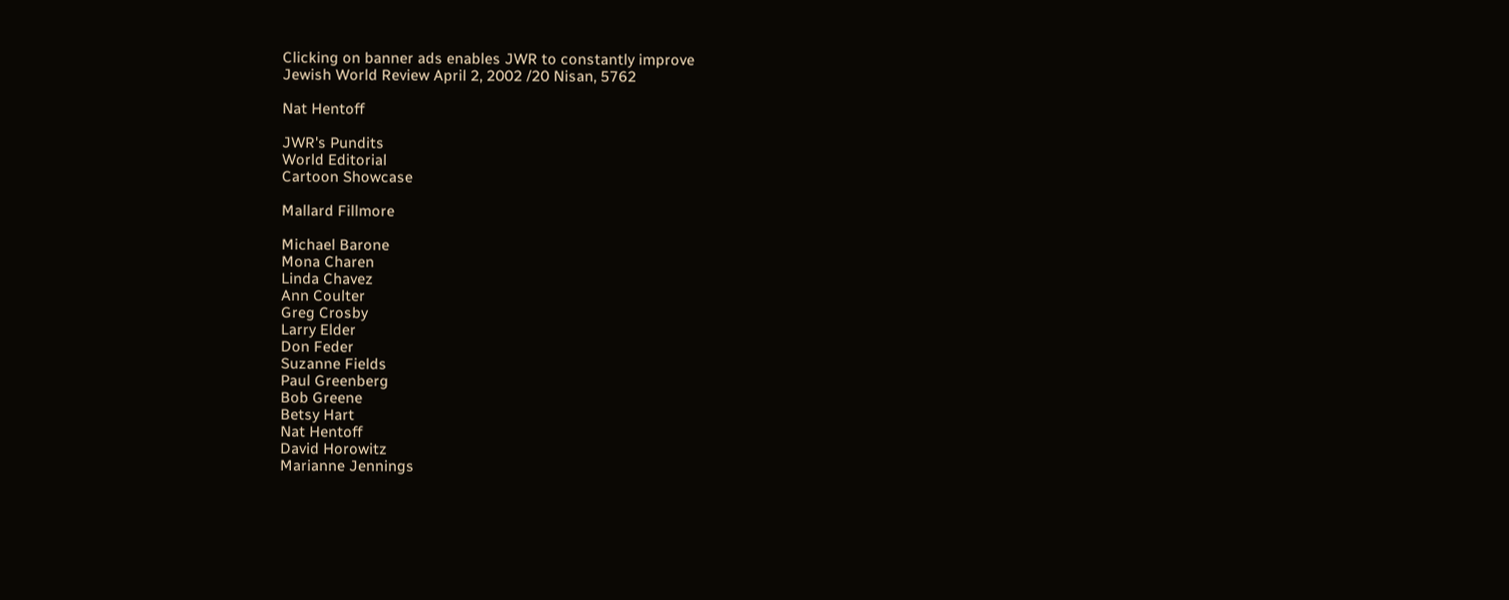Clicking on banner ads enables JWR to constantly improve
Jewish World Review April 2, 2002 /20 Nisan, 5762

Nat Hentoff

JWR's Pundits
World Editorial
Cartoon Showcase

Mallard Fillmore

Michael Barone
Mona Charen
Linda Chavez
Ann Coulter
Greg Crosby
Larry Elder
Don Feder
Suzanne Fields
Paul Greenberg
Bob Greene
Betsy Hart
Nat Hentoff
David Horowitz
Marianne Jennings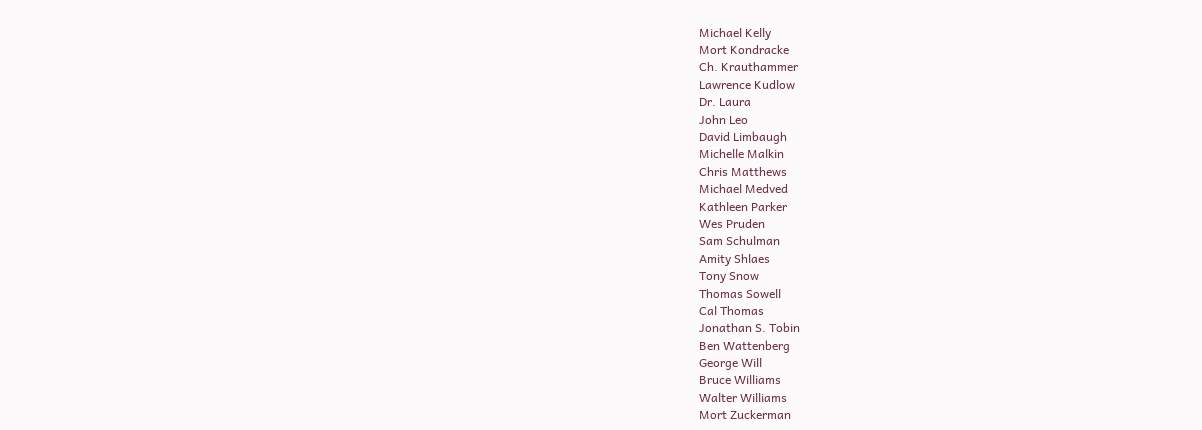Michael Kelly
Mort Kondracke
Ch. Krauthammer
Lawrence Kudlow
Dr. Laura
John Leo
David Limbaugh
Michelle Malkin
Chris Matthews
Michael Medved
Kathleen Parker
Wes Pruden
Sam Schulman
Amity Shlaes
Tony Snow
Thomas Sowell
Cal Thomas
Jonathan S. Tobin
Ben Wattenberg
George Will
Bruce Williams
Walter Williams
Mort Zuckerman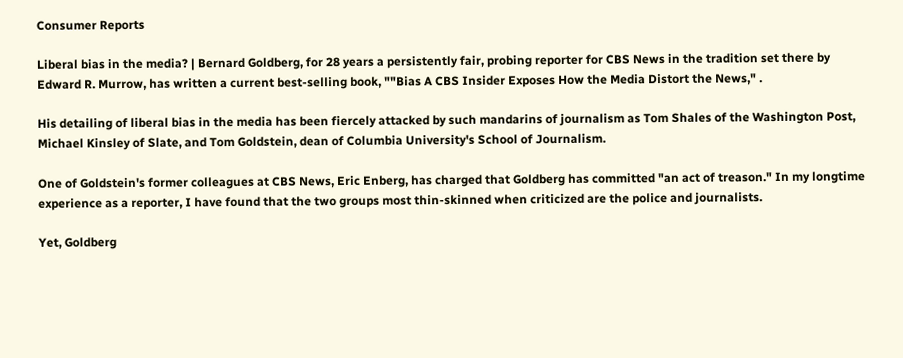Consumer Reports

Liberal bias in the media? | Bernard Goldberg, for 28 years a persistently fair, probing reporter for CBS News in the tradition set there by Edward R. Murrow, has written a current best-selling book, ""Bias A CBS Insider Exposes How the Media Distort the News," .

His detailing of liberal bias in the media has been fiercely attacked by such mandarins of journalism as Tom Shales of the Washington Post, Michael Kinsley of Slate, and Tom Goldstein, dean of Columbia University's School of Journalism.

One of Goldstein's former colleagues at CBS News, Eric Enberg, has charged that Goldberg has committed "an act of treason." In my longtime experience as a reporter, I have found that the two groups most thin-skinned when criticized are the police and journalists.

Yet, Goldberg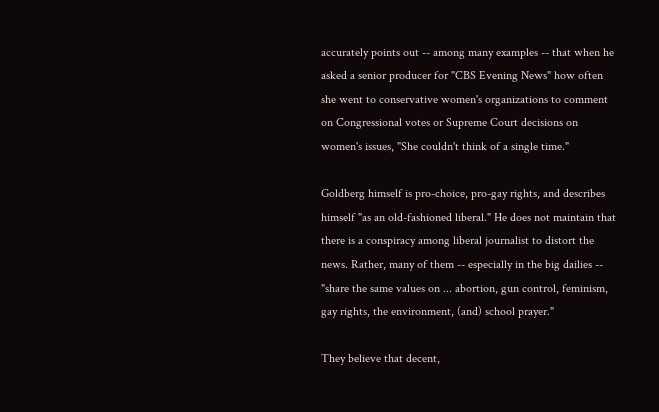accurately points out -- among many examples -- that when he asked a senior producer for "CBS Evening News" how often she went to conservative women's organizations to comment on Congressional votes or Supreme Court decisions on women's issues, "She couldn't think of a single time."

Goldberg himself is pro-choice, pro-gay rights, and describes himself "as an old-fashioned liberal." He does not maintain that there is a conspiracy among liberal journalist to distort the news. Rather, many of them -- especially in the big dailies -- "share the same values on ... abortion, gun control, feminism, gay rights, the environment, (and) school prayer."

They believe that decent,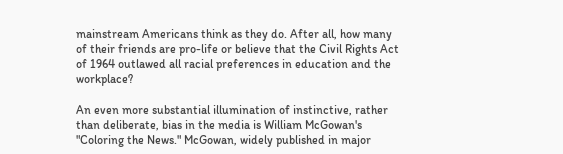mainstream Americans think as they do. After all, how many of their friends are pro-life or believe that the Civil Rights Act of 1964 outlawed all racial preferences in education and the workplace?

An even more substantial illumination of instinctive, rather than deliberate, bias in the media is William McGowan's "Coloring the News." McGowan, widely published in major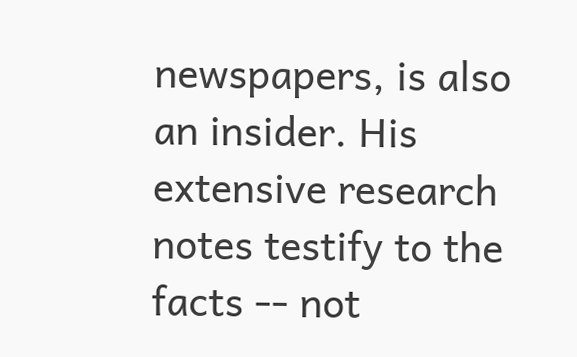newspapers, is also an insider. His extensive research notes testify to the facts -- not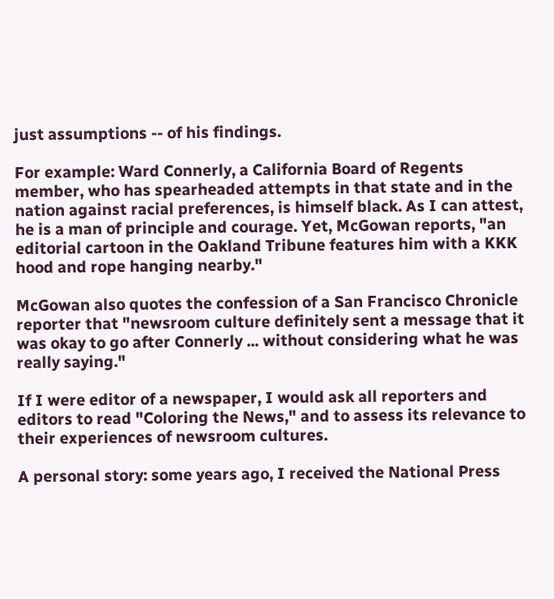just assumptions -- of his findings.

For example: Ward Connerly, a California Board of Regents member, who has spearheaded attempts in that state and in the nation against racial preferences, is himself black. As I can attest, he is a man of principle and courage. Yet, McGowan reports, "an editorial cartoon in the Oakland Tribune features him with a KKK hood and rope hanging nearby."

McGowan also quotes the confession of a San Francisco Chronicle reporter that "newsroom culture definitely sent a message that it was okay to go after Connerly ... without considering what he was really saying."

If I were editor of a newspaper, I would ask all reporters and editors to read "Coloring the News," and to assess its relevance to their experiences of newsroom cultures.

A personal story: some years ago, I received the National Press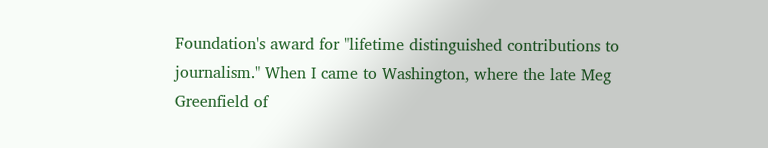Foundation's award for "lifetime distinguished contributions to journalism." When I came to Washington, where the late Meg Greenfield of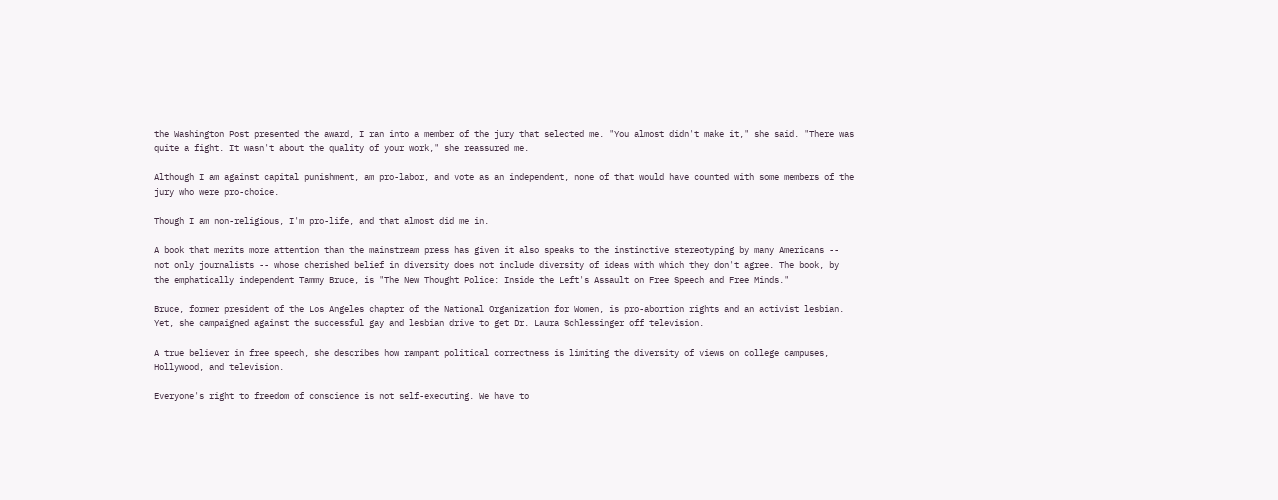the Washington Post presented the award, I ran into a member of the jury that selected me. "You almost didn't make it," she said. "There was quite a fight. It wasn't about the quality of your work," she reassured me.

Although I am against capital punishment, am pro-labor, and vote as an independent, none of that would have counted with some members of the jury who were pro-choice.

Though I am non-religious, I'm pro-life, and that almost did me in.

A book that merits more attention than the mainstream press has given it also speaks to the instinctive stereotyping by many Americans -- not only journalists -- whose cherished belief in diversity does not include diversity of ideas with which they don't agree. The book, by the emphatically independent Tammy Bruce, is "The New Thought Police: Inside the Left's Assault on Free Speech and Free Minds."

Bruce, former president of the Los Angeles chapter of the National Organization for Women, is pro-abortion rights and an activist lesbian. Yet, she campaigned against the successful gay and lesbian drive to get Dr. Laura Schlessinger off television.

A true believer in free speech, she describes how rampant political correctness is limiting the diversity of views on college campuses, Hollywood, and television.

Everyone's right to freedom of conscience is not self-executing. We have to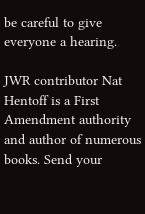be careful to give everyone a hearing.

JWR contributor Nat Hentoff is a First Amendment authority and author of numerous books. Send your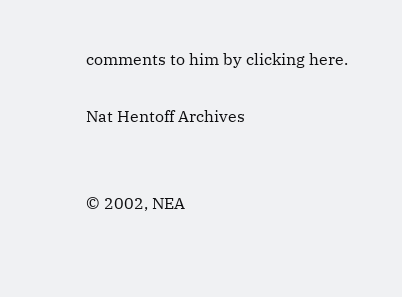comments to him by clicking here.

Nat Hentoff Archives


© 2002, NEA